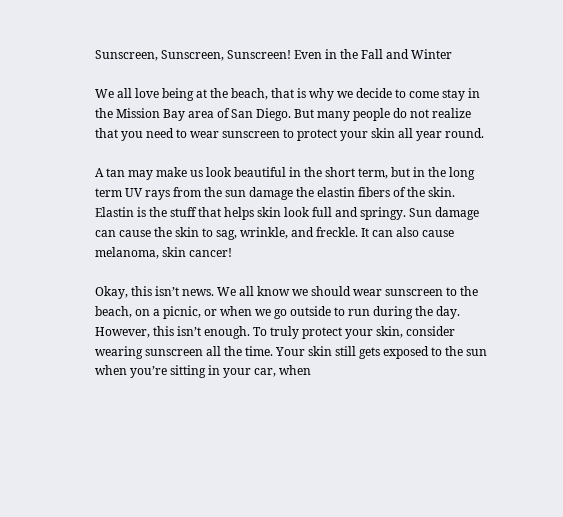Sunscreen, Sunscreen, Sunscreen! Even in the Fall and Winter

We all love being at the beach, that is why we decide to come stay in the Mission Bay area of San Diego. But many people do not realize that you need to wear sunscreen to protect your skin all year round.

A tan may make us look beautiful in the short term, but in the long term UV rays from the sun damage the elastin fibers of the skin. Elastin is the stuff that helps skin look full and springy. Sun damage can cause the skin to sag, wrinkle, and freckle. It can also cause melanoma, skin cancer!

Okay, this isn’t news. We all know we should wear sunscreen to the beach, on a picnic, or when we go outside to run during the day. However, this isn’t enough. To truly protect your skin, consider wearing sunscreen all the time. Your skin still gets exposed to the sun when you’re sitting in your car, when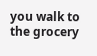you walk to the grocery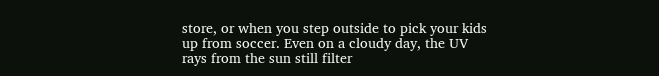store, or when you step outside to pick your kids up from soccer. Even on a cloudy day, the UV rays from the sun still filter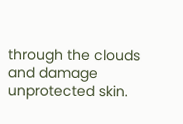through the clouds and damage unprotected skin.